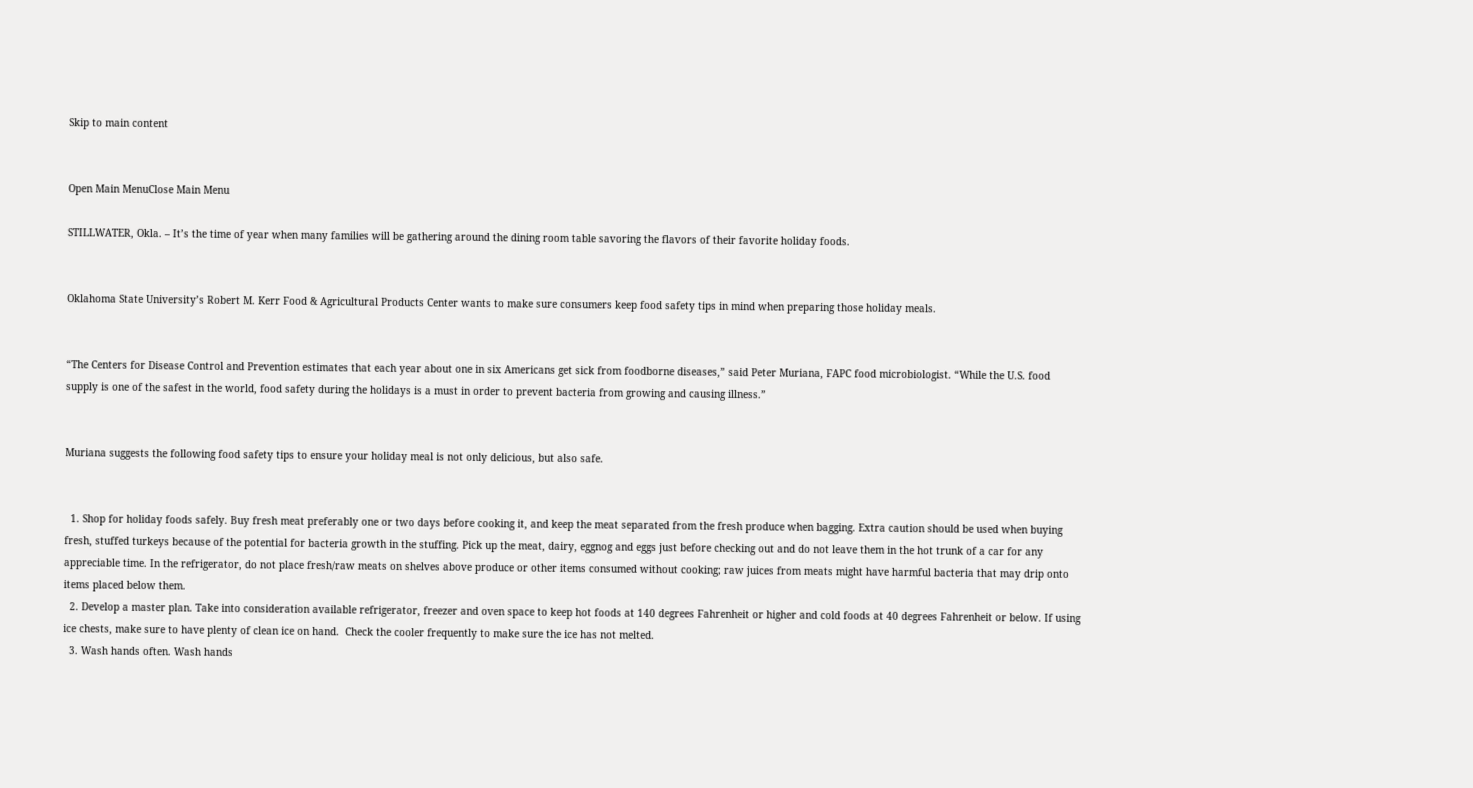Skip to main content


Open Main MenuClose Main Menu

STILLWATER, Okla. – It’s the time of year when many families will be gathering around the dining room table savoring the flavors of their favorite holiday foods.


Oklahoma State University’s Robert M. Kerr Food & Agricultural Products Center wants to make sure consumers keep food safety tips in mind when preparing those holiday meals.


“The Centers for Disease Control and Prevention estimates that each year about one in six Americans get sick from foodborne diseases,” said Peter Muriana, FAPC food microbiologist. “While the U.S. food supply is one of the safest in the world, food safety during the holidays is a must in order to prevent bacteria from growing and causing illness.”


Muriana suggests the following food safety tips to ensure your holiday meal is not only delicious, but also safe.


  1. Shop for holiday foods safely. Buy fresh meat preferably one or two days before cooking it, and keep the meat separated from the fresh produce when bagging. Extra caution should be used when buying fresh, stuffed turkeys because of the potential for bacteria growth in the stuffing. Pick up the meat, dairy, eggnog and eggs just before checking out and do not leave them in the hot trunk of a car for any appreciable time. In the refrigerator, do not place fresh/raw meats on shelves above produce or other items consumed without cooking; raw juices from meats might have harmful bacteria that may drip onto items placed below them.
  2. Develop a master plan. Take into consideration available refrigerator, freezer and oven space to keep hot foods at 140 degrees Fahrenheit or higher and cold foods at 40 degrees Fahrenheit or below. If using ice chests, make sure to have plenty of clean ice on hand.  Check the cooler frequently to make sure the ice has not melted.
  3. Wash hands often. Wash hands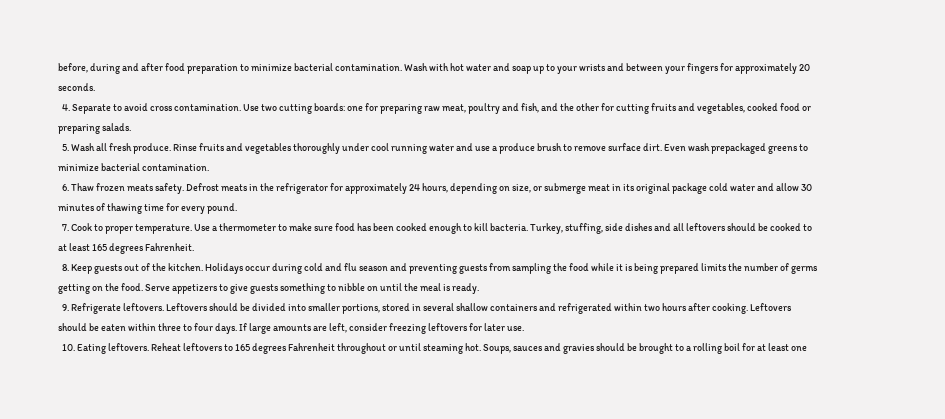before, during and after food preparation to minimize bacterial contamination. Wash with hot water and soap up to your wrists and between your fingers for approximately 20 seconds.
  4. Separate to avoid cross contamination. Use two cutting boards: one for preparing raw meat, poultry and fish, and the other for cutting fruits and vegetables, cooked food or preparing salads.
  5. Wash all fresh produce. Rinse fruits and vegetables thoroughly under cool running water and use a produce brush to remove surface dirt. Even wash prepackaged greens to minimize bacterial contamination.
  6. Thaw frozen meats safety. Defrost meats in the refrigerator for approximately 24 hours, depending on size, or submerge meat in its original package cold water and allow 30 minutes of thawing time for every pound.
  7. Cook to proper temperature. Use a thermometer to make sure food has been cooked enough to kill bacteria. Turkey, stuffing, side dishes and all leftovers should be cooked to at least 165 degrees Fahrenheit.
  8. Keep guests out of the kitchen. Holidays occur during cold and flu season and preventing guests from sampling the food while it is being prepared limits the number of germs getting on the food. Serve appetizers to give guests something to nibble on until the meal is ready.
  9. Refrigerate leftovers. Leftovers should be divided into smaller portions, stored in several shallow containers and refrigerated within two hours after cooking. Leftovers should be eaten within three to four days. If large amounts are left, consider freezing leftovers for later use.
  10. Eating leftovers. Reheat leftovers to 165 degrees Fahrenheit throughout or until steaming hot. Soups, sauces and gravies should be brought to a rolling boil for at least one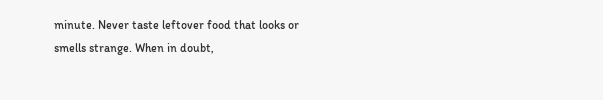minute. Never taste leftover food that looks or smells strange. When in doubt,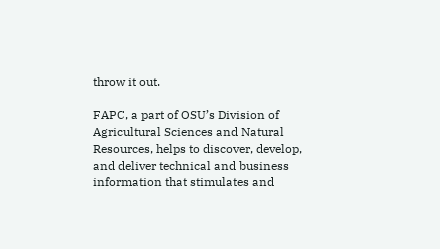throw it out.

FAPC, a part of OSU’s Division of Agricultural Sciences and Natural Resources, helps to discover, develop, and deliver technical and business information that stimulates and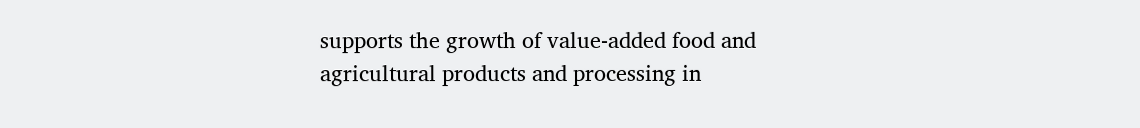supports the growth of value-added food and agricultural products and processing in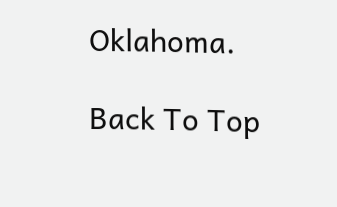Oklahoma.

Back To Top